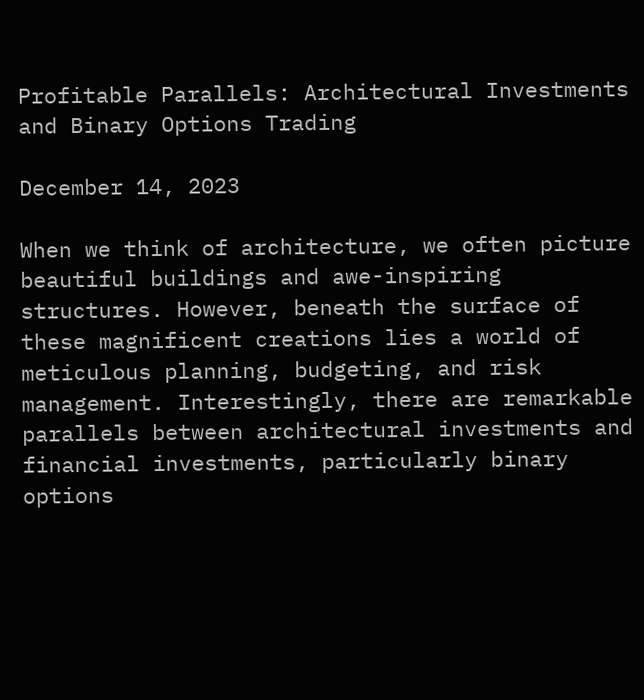Profitable Parallels: Architectural Investments and Binary Options Trading

December 14, 2023

When we think of architecture, we often picture beautiful buildings and awe-inspiring structures. However, beneath the surface of these magnificent creations lies a world of meticulous planning, budgeting, and risk management. Interestingly, there are remarkable parallels between architectural investments and financial investments, particularly binary options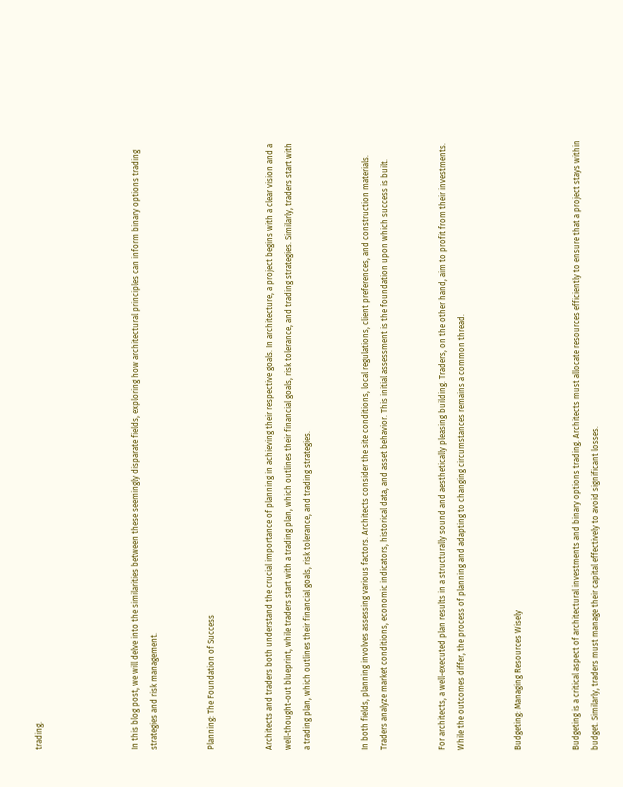trading.




In this blog post, we will delve into the similarities between these seemingly disparate fields, exploring how architectural principles can inform binary options trading strategies and risk management.


Planning: The Foundation of Success


Architects and traders both understand the crucial importance of planning in achieving their respective goals. In architecture, a project begins with a clear vision and a well-thought-out blueprint, while traders start with a trading plan, which outlines their financial goals, risk tolerance, and trading strategies. Similarly, traders start with a trading plan, which outlines their financial goals, risk tolerance, and trading strategies.


In both fields, planning involves assessing various factors. Architects consider the site conditions, local regulations, client preferences, and construction materials. Traders analyze market conditions, economic indicators, historical data, and asset behavior. This initial assessment is the foundation upon which success is built.


For architects, a well-executed plan results in a structurally sound and aesthetically pleasing building. Traders, on the other hand, aim to profit from their investments. While the outcomes differ, the process of planning and adapting to changing circumstances remains a common thread.


Budgeting: Managing Resources Wisely


Budgeting is a critical aspect of architectural investments and binary options trading. Architects must allocate resources efficiently to ensure that a project stays within budget. Similarly, traders must manage their capital effectively to avoid significant losses.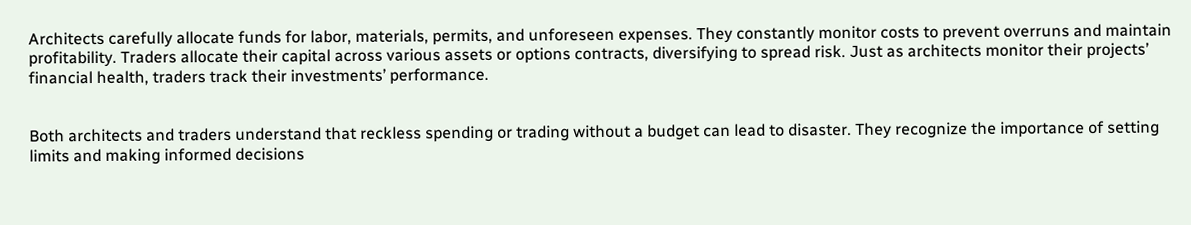Architects carefully allocate funds for labor, materials, permits, and unforeseen expenses. They constantly monitor costs to prevent overruns and maintain profitability. Traders allocate their capital across various assets or options contracts, diversifying to spread risk. Just as architects monitor their projects’ financial health, traders track their investments’ performance.


Both architects and traders understand that reckless spending or trading without a budget can lead to disaster. They recognize the importance of setting limits and making informed decisions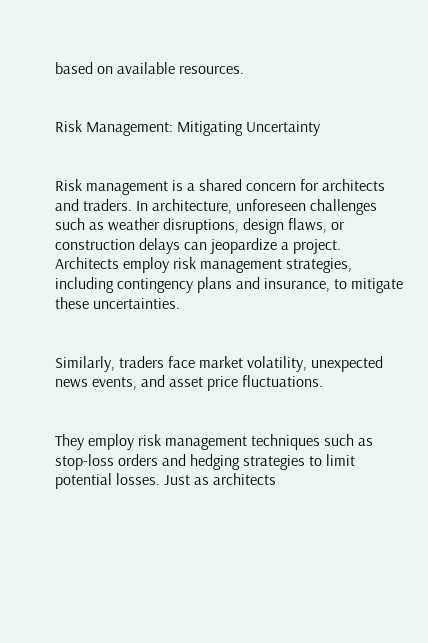based on available resources.


Risk Management: Mitigating Uncertainty


Risk management is a shared concern for architects and traders. In architecture, unforeseen challenges such as weather disruptions, design flaws, or construction delays can jeopardize a project. Architects employ risk management strategies, including contingency plans and insurance, to mitigate these uncertainties.


Similarly, traders face market volatility, unexpected news events, and asset price fluctuations.


They employ risk management techniques such as stop-loss orders and hedging strategies to limit potential losses. Just as architects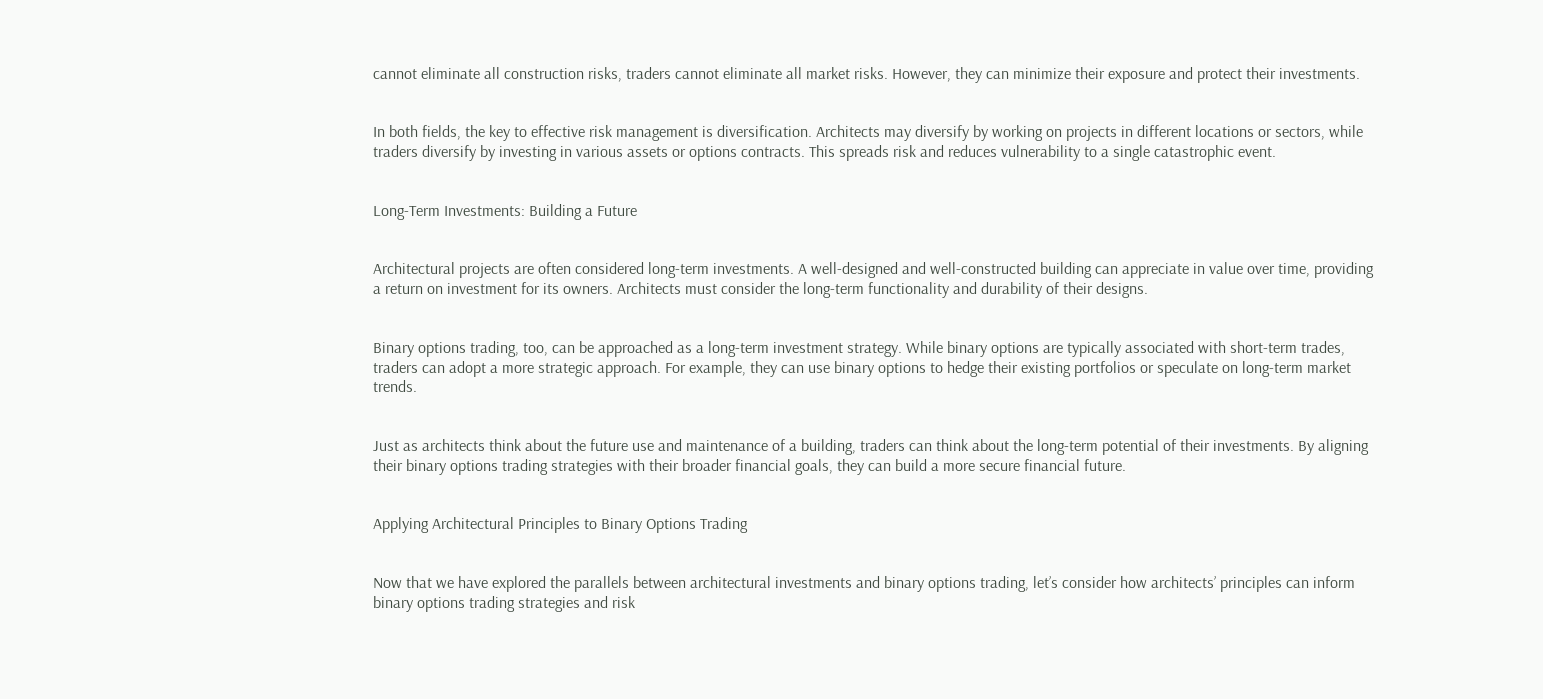cannot eliminate all construction risks, traders cannot eliminate all market risks. However, they can minimize their exposure and protect their investments.


In both fields, the key to effective risk management is diversification. Architects may diversify by working on projects in different locations or sectors, while traders diversify by investing in various assets or options contracts. This spreads risk and reduces vulnerability to a single catastrophic event.


Long-Term Investments: Building a Future


Architectural projects are often considered long-term investments. A well-designed and well-constructed building can appreciate in value over time, providing a return on investment for its owners. Architects must consider the long-term functionality and durability of their designs.


Binary options trading, too, can be approached as a long-term investment strategy. While binary options are typically associated with short-term trades, traders can adopt a more strategic approach. For example, they can use binary options to hedge their existing portfolios or speculate on long-term market trends.


Just as architects think about the future use and maintenance of a building, traders can think about the long-term potential of their investments. By aligning their binary options trading strategies with their broader financial goals, they can build a more secure financial future.


Applying Architectural Principles to Binary Options Trading


Now that we have explored the parallels between architectural investments and binary options trading, let’s consider how architects’ principles can inform binary options trading strategies and risk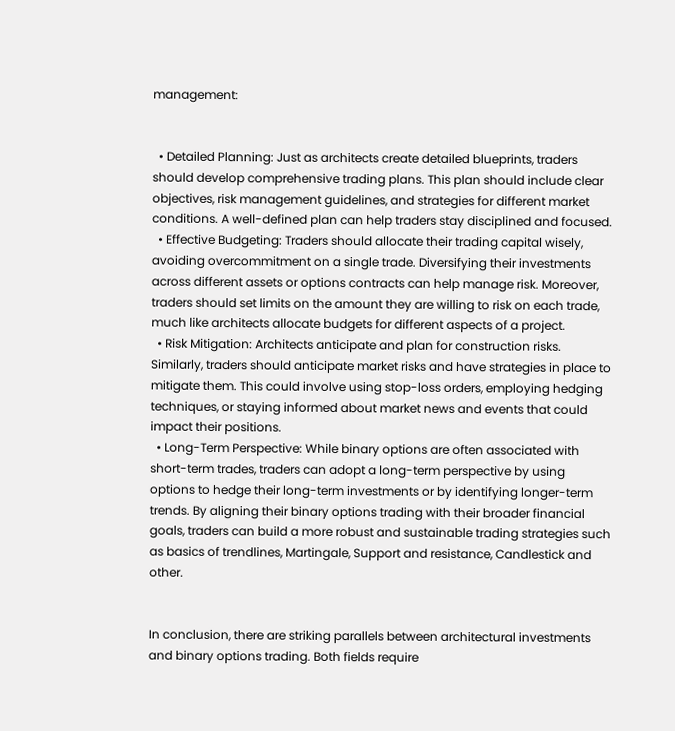management:


  • Detailed Planning: Just as architects create detailed blueprints, traders should develop comprehensive trading plans. This plan should include clear objectives, risk management guidelines, and strategies for different market conditions. A well-defined plan can help traders stay disciplined and focused.
  • Effective Budgeting: Traders should allocate their trading capital wisely, avoiding overcommitment on a single trade. Diversifying their investments across different assets or options contracts can help manage risk. Moreover, traders should set limits on the amount they are willing to risk on each trade, much like architects allocate budgets for different aspects of a project.
  • Risk Mitigation: Architects anticipate and plan for construction risks. Similarly, traders should anticipate market risks and have strategies in place to mitigate them. This could involve using stop-loss orders, employing hedging techniques, or staying informed about market news and events that could impact their positions.
  • Long-Term Perspective: While binary options are often associated with short-term trades, traders can adopt a long-term perspective by using options to hedge their long-term investments or by identifying longer-term trends. By aligning their binary options trading with their broader financial goals, traders can build a more robust and sustainable trading strategies such as basics of trendlines, Martingale, Support and resistance, Candlestick and other.


In conclusion, there are striking parallels between architectural investments and binary options trading. Both fields require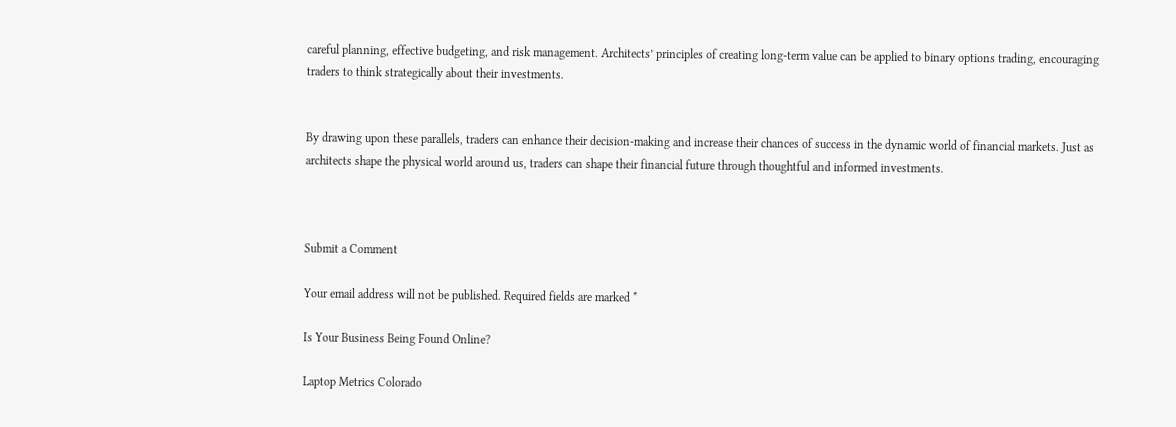careful planning, effective budgeting, and risk management. Architects’ principles of creating long-term value can be applied to binary options trading, encouraging traders to think strategically about their investments.


By drawing upon these parallels, traders can enhance their decision-making and increase their chances of success in the dynamic world of financial markets. Just as architects shape the physical world around us, traders can shape their financial future through thoughtful and informed investments.



Submit a Comment

Your email address will not be published. Required fields are marked *

Is Your Business Being Found Online?

Laptop Metrics Colorado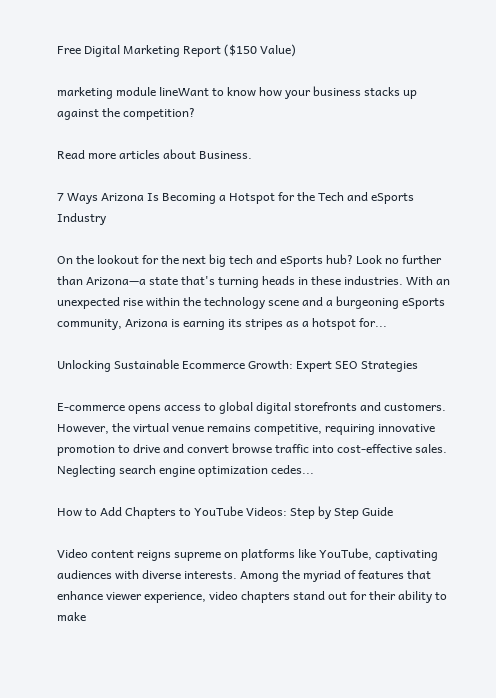Free Digital Marketing Report ($150 Value)

marketing module lineWant to know how your business stacks up against the competition?

Read more articles about Business.

7 Ways Arizona Is Becoming a Hotspot for the Tech and eSports Industry

On the lookout for the next big tech and eSports hub? Look no further than Arizona—a state that's turning heads in these industries. With an unexpected rise within the technology scene and a burgeoning eSports community, Arizona is earning its stripes as a hotspot for...

Unlocking Sustainable Ecommerce Growth: Expert SEO Strategies

E-commerce opens access to global digital storefronts and customers. However, the virtual venue remains competitive, requiring innovative promotion to drive and convert browse traffic into cost-effective sales.     Neglecting search engine optimization cedes...

How to Add Chapters to YouTube Videos: Step by Step Guide

Video content reigns supreme on platforms like YouTube, captivating audiences with diverse interests. Among the myriad of features that enhance viewer experience, video chapters stand out for their ability to make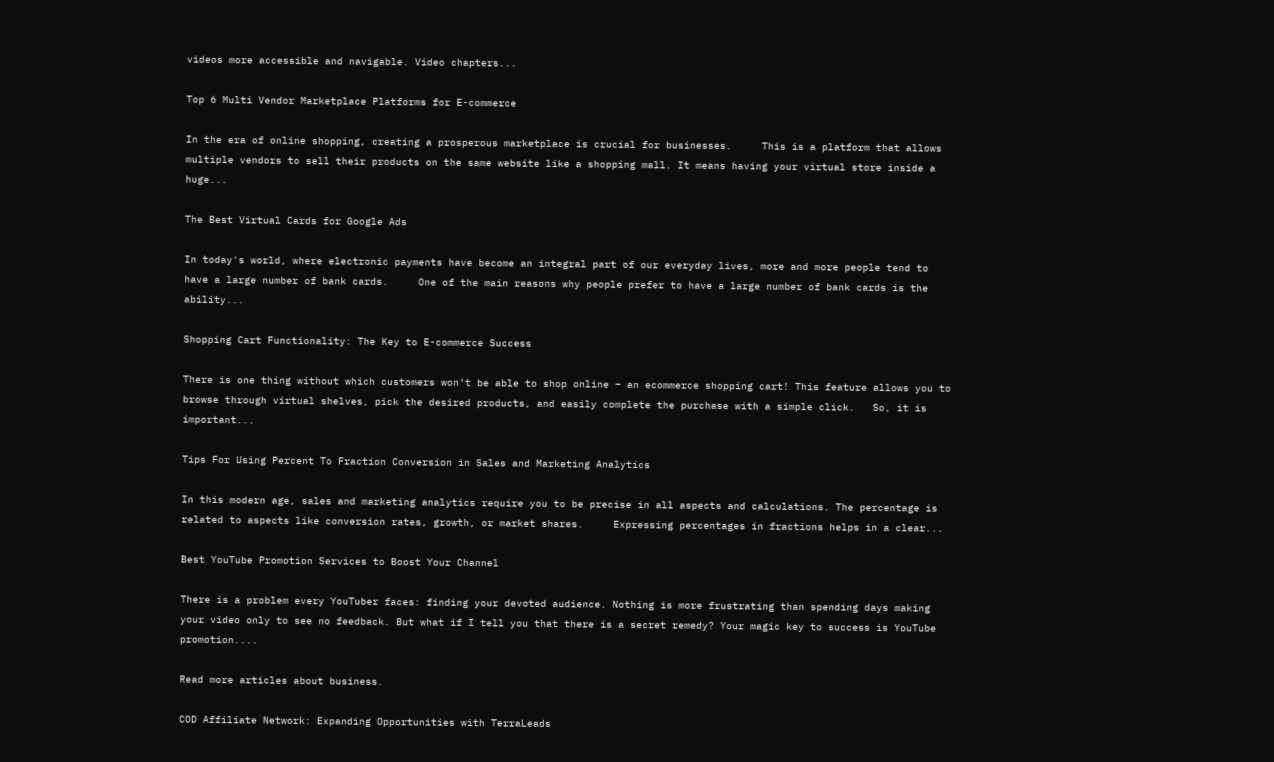videos more accessible and navigable. Video chapters...

Top 6 Multi Vendor Marketplace Platforms for E-commerce

In the era of online shopping, creating a prosperous marketplace is crucial for businesses.     This is a platform that allows multiple vendors to sell their products on the same website like a shopping mall. It means having your virtual store inside a huge...

The Best Virtual Cards for Google Ads

In today's world, where electronic payments have become an integral part of our everyday lives, more and more people tend to have a large number of bank cards.     One of the main reasons why people prefer to have a large number of bank cards is the ability...

Shopping Cart Functionality: The Key to E-commerce Success

There is one thing without which customers won’t be able to shop online – an ecommerce shopping cart! This feature allows you to browse through virtual shelves, pick the desired products, and easily complete the purchase with a simple click.   So, it is important...

Tips For Using Percent To Fraction Conversion in Sales and Marketing Analytics

In this modern age, sales and marketing analytics require you to be precise in all aspects and calculations. The percentage is related to aspects like conversion rates, growth, or market shares.     Expressing percentages in fractions helps in a clear...

Best YouTube Promotion Services to Boost Your Channel

There is a problem every YouTuber faces: finding your devoted audience. Nothing is more frustrating than spending days making your video only to see no feedback. But what if I tell you that there is a secret remedy? Your magic key to success is YouTube promotion....

Read more articles about business.

COD Affiliate Network: Expanding Opportunities with TerraLeads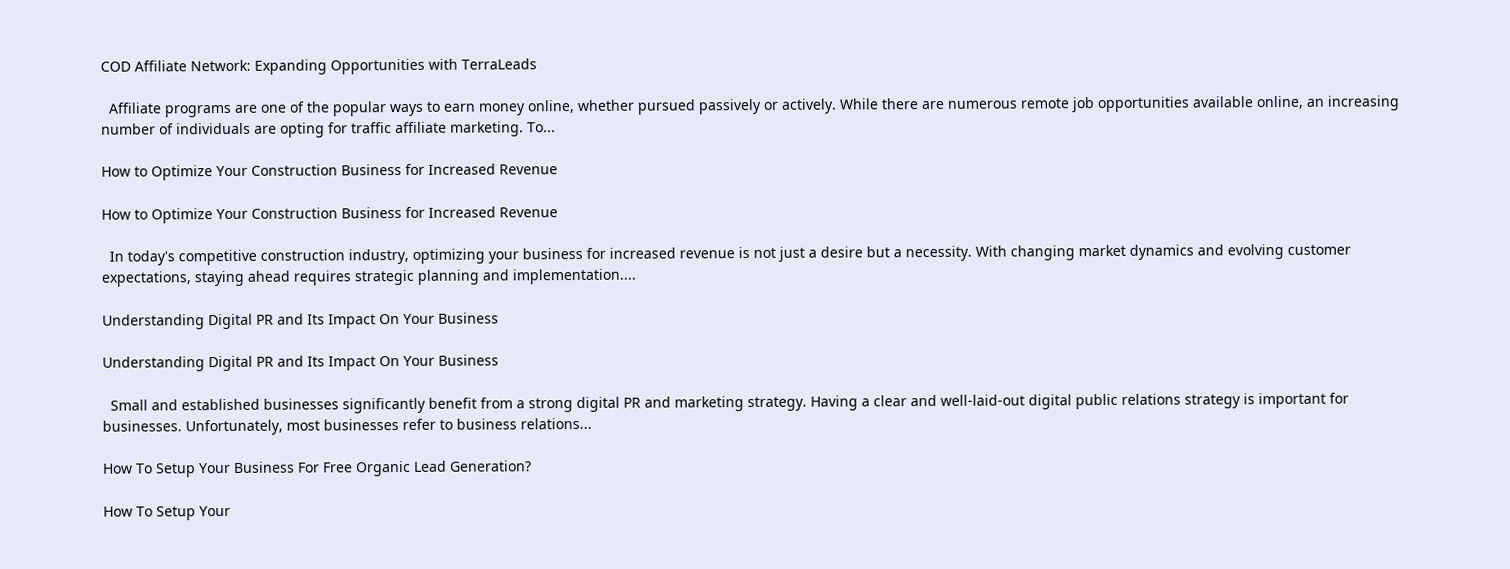COD Affiliate Network: Expanding Opportunities with TerraLeads

  Affiliate programs are one of the popular ways to earn money online, whether pursued passively or actively. While there are numerous remote job opportunities available online, an increasing number of individuals are opting for traffic affiliate marketing. To...

How to Optimize Your Construction Business for Increased Revenue

How to Optimize Your Construction Business for Increased Revenue

  In today's competitive construction industry, optimizing your business for increased revenue is not just a desire but a necessity. With changing market dynamics and evolving customer expectations, staying ahead requires strategic planning and implementation....

Understanding Digital PR and Its Impact On Your Business

Understanding Digital PR and Its Impact On Your Business

  Small and established businesses significantly benefit from a strong digital PR and marketing strategy. Having a clear and well-laid-out digital public relations strategy is important for businesses. Unfortunately, most businesses refer to business relations...

How To Setup Your Business For Free Organic Lead Generation?

How To Setup Your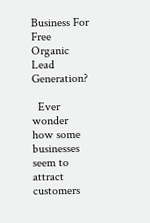Business For Free Organic Lead Generation?

  Ever wonder how some businesses seem to attract customers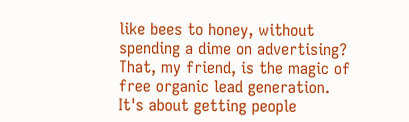like bees to honey, without spending a dime on advertising? That, my friend, is the magic of free organic lead generation.   It's about getting people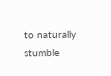to naturally stumble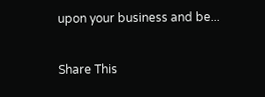upon your business and be...

Share This